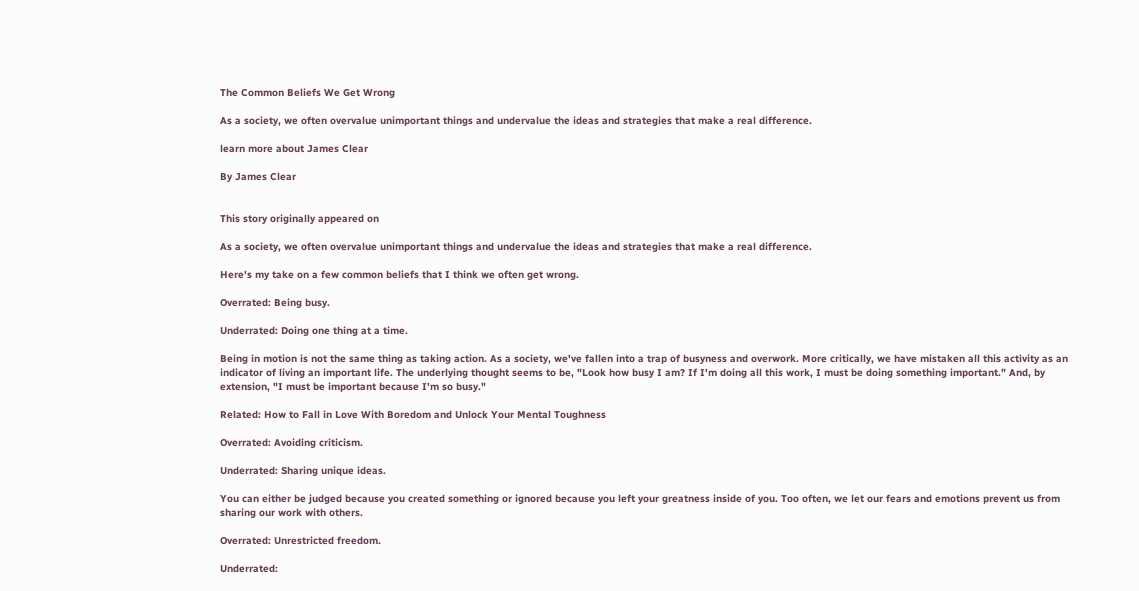The Common Beliefs We Get Wrong

As a society, we often overvalue unimportant things and undervalue the ideas and strategies that make a real difference.

learn more about James Clear

By James Clear


This story originally appeared on

As a society, we often overvalue unimportant things and undervalue the ideas and strategies that make a real difference.

Here's my take on a few common beliefs that I think we often get wrong.

Overrated: Being busy.

Underrated: Doing one thing at a time.

Being in motion is not the same thing as taking action. As a society, we've fallen into a trap of busyness and overwork. More critically, we have mistaken all this activity as an indicator of living an important life. The underlying thought seems to be, "Look how busy I am? If I'm doing all this work, I must be doing something important." And, by extension, "I must be important because I'm so busy."

Related: How to Fall in Love With Boredom and Unlock Your Mental Toughness

Overrated: Avoiding criticism.

Underrated: Sharing unique ideas.

You can either be judged because you created something or ignored because you left your greatness inside of you. Too often, we let our fears and emotions prevent us from sharing our work with others.

Overrated: Unrestricted freedom.

Underrated: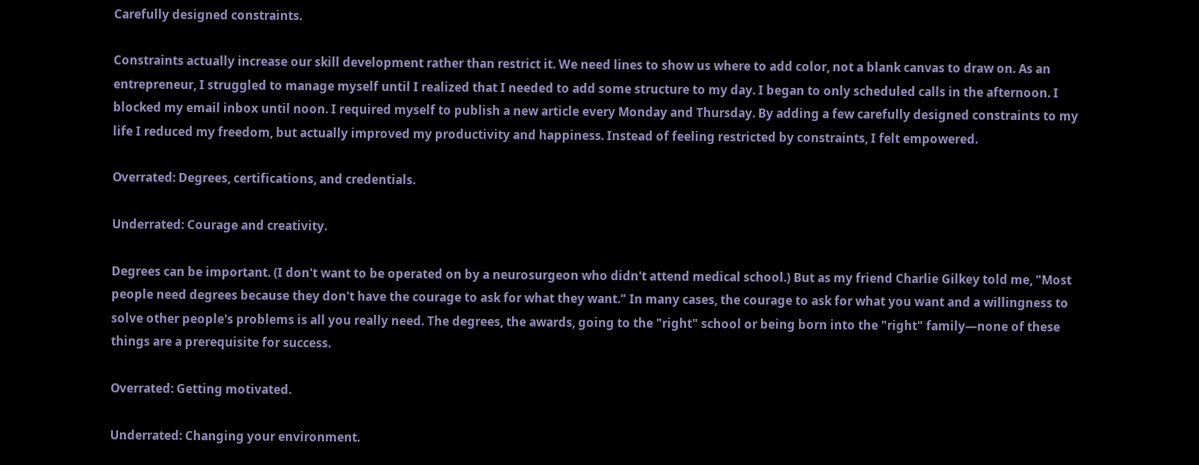Carefully designed constraints.

Constraints actually increase our skill development rather than restrict it. We need lines to show us where to add color, not a blank canvas to draw on. As an entrepreneur, I struggled to manage myself until I realized that I needed to add some structure to my day. I began to only scheduled calls in the afternoon. I blocked my email inbox until noon. I required myself to publish a new article every Monday and Thursday. By adding a few carefully designed constraints to my life I reduced my freedom, but actually improved my productivity and happiness. Instead of feeling restricted by constraints, I felt empowered.

Overrated: Degrees, certifications, and credentials.

Underrated: Courage and creativity.

Degrees can be important. (I don't want to be operated on by a neurosurgeon who didn't attend medical school.) But as my friend Charlie Gilkey told me, "Most people need degrees because they don't have the courage to ask for what they want." In many cases, the courage to ask for what you want and a willingness to solve other people's problems is all you really need. The degrees, the awards, going to the "right" school or being born into the "right" family—none of these things are a prerequisite for success.

Overrated: Getting motivated.

Underrated: Changing your environment.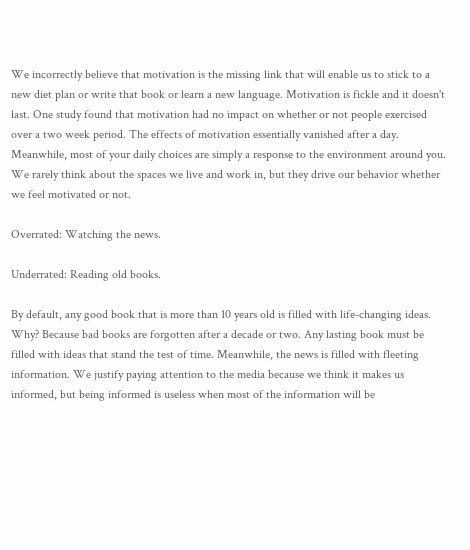We incorrectly believe that motivation is the missing link that will enable us to stick to a new diet plan or write that book or learn a new language. Motivation is fickle and it doesn't last. One study found that motivation had no impact on whether or not people exercised over a two week period. The effects of motivation essentially vanished after a day. Meanwhile, most of your daily choices are simply a response to the environment around you. We rarely think about the spaces we live and work in, but they drive our behavior whether we feel motivated or not.

Overrated: Watching the news.

Underrated: Reading old books.

By default, any good book that is more than 10 years old is filled with life-changing ideas. Why? Because bad books are forgotten after a decade or two. Any lasting book must be filled with ideas that stand the test of time. Meanwhile, the news is filled with fleeting information. We justify paying attention to the media because we think it makes us informed, but being informed is useless when most of the information will be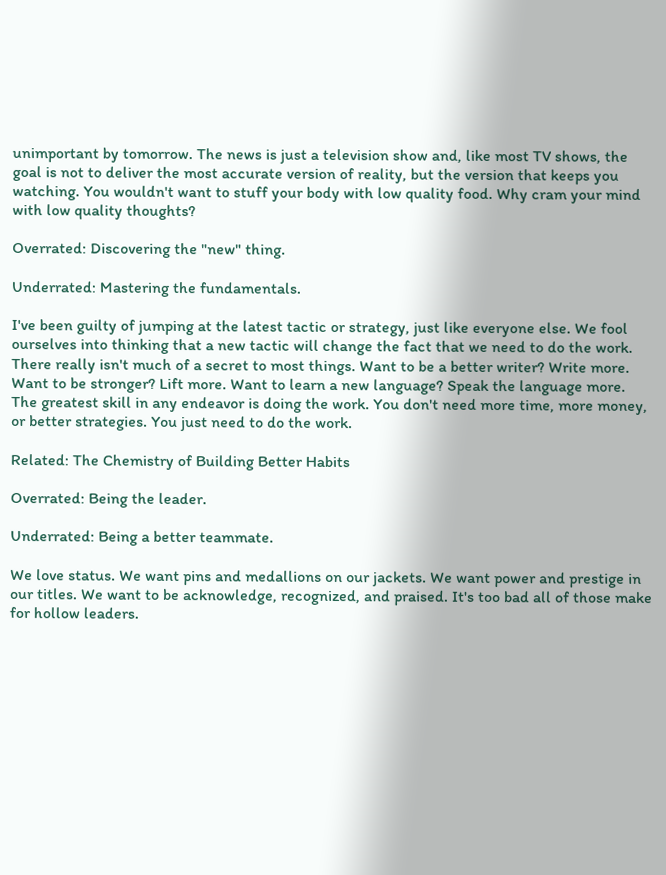unimportant by tomorrow. The news is just a television show and, like most TV shows, the goal is not to deliver the most accurate version of reality, but the version that keeps you watching. You wouldn't want to stuff your body with low quality food. Why cram your mind with low quality thoughts?

Overrated: Discovering the "new" thing.

Underrated: Mastering the fundamentals.

I've been guilty of jumping at the latest tactic or strategy, just like everyone else. We fool ourselves into thinking that a new tactic will change the fact that we need to do the work. There really isn't much of a secret to most things. Want to be a better writer? Write more. Want to be stronger? Lift more. Want to learn a new language? Speak the language more. The greatest skill in any endeavor is doing the work. You don't need more time, more money, or better strategies. You just need to do the work.

Related: The Chemistry of Building Better Habits

Overrated: Being the leader.

Underrated: Being a better teammate.

We love status. We want pins and medallions on our jackets. We want power and prestige in our titles. We want to be acknowledge, recognized, and praised. It's too bad all of those make for hollow leaders.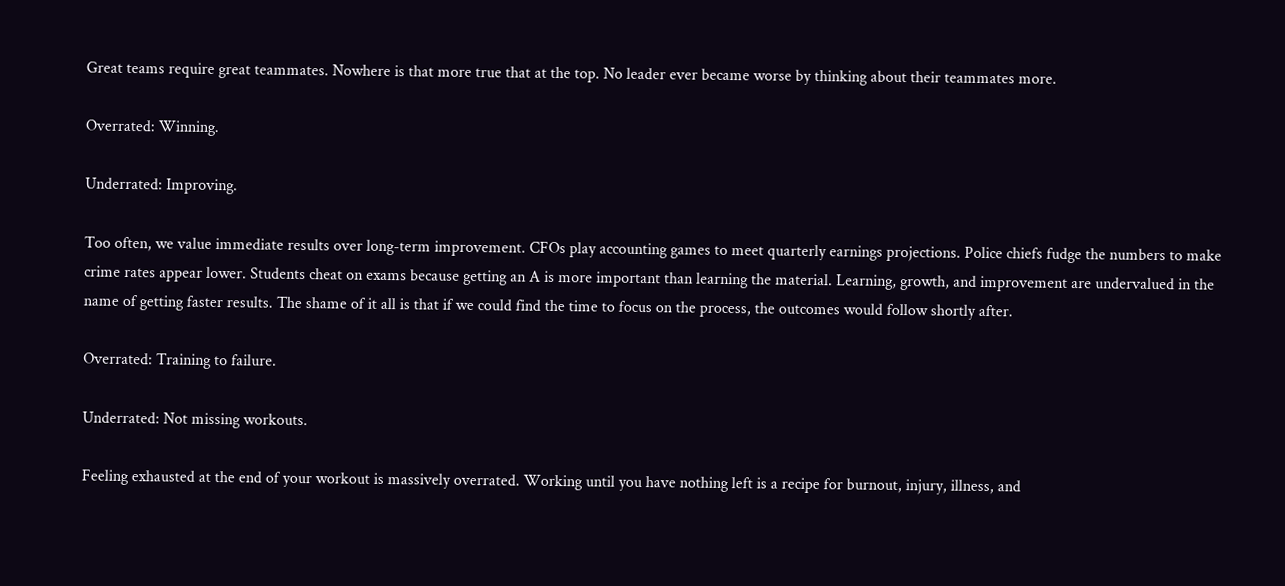Great teams require great teammates. Nowhere is that more true that at the top. No leader ever became worse by thinking about their teammates more.

Overrated: Winning.

Underrated: Improving.

Too often, we value immediate results over long-term improvement. CFOs play accounting games to meet quarterly earnings projections. Police chiefs fudge the numbers to make crime rates appear lower. Students cheat on exams because getting an A is more important than learning the material. Learning, growth, and improvement are undervalued in the name of getting faster results. The shame of it all is that if we could find the time to focus on the process, the outcomes would follow shortly after.

Overrated: Training to failure.

Underrated: Not missing workouts.

Feeling exhausted at the end of your workout is massively overrated. Working until you have nothing left is a recipe for burnout, injury, illness, and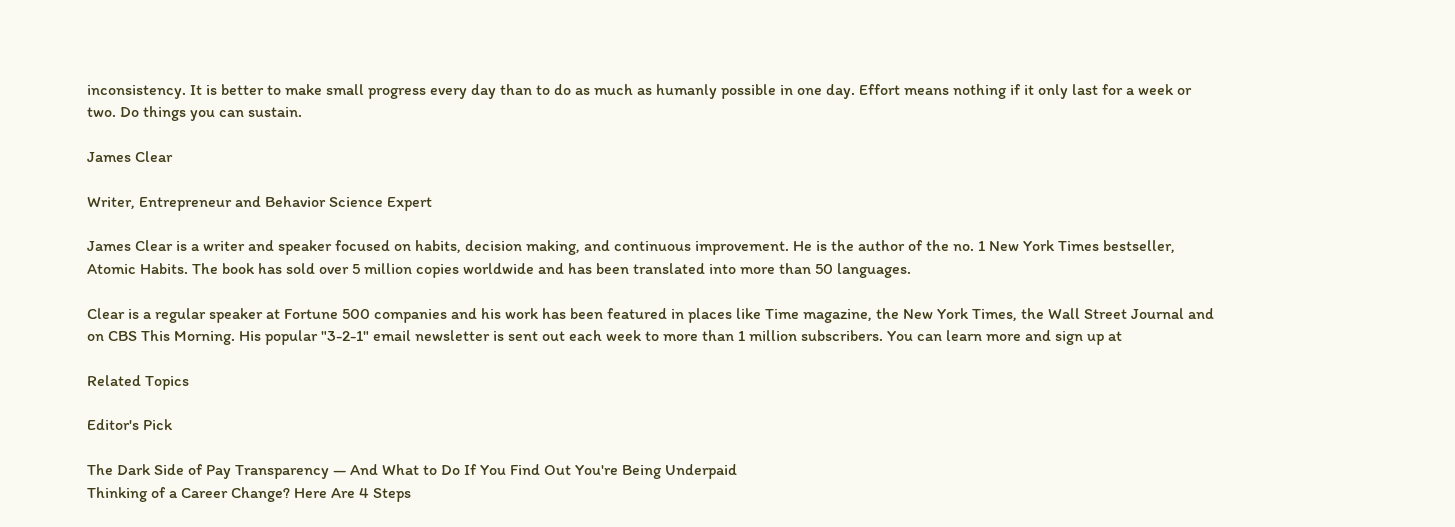inconsistency. It is better to make small progress every day than to do as much as humanly possible in one day. Effort means nothing if it only last for a week or two. Do things you can sustain.

James Clear

Writer, Entrepreneur and Behavior Science Expert

James Clear is a writer and speaker focused on habits, decision making, and continuous improvement. He is the author of the no. 1 New York Times bestseller, Atomic Habits. The book has sold over 5 million copies worldwide and has been translated into more than 50 languages.

Clear is a regular speaker at Fortune 500 companies and his work has been featured in places like Time magazine, the New York Times, the Wall Street Journal and on CBS This Morning. His popular "3-2-1" email newsletter is sent out each week to more than 1 million subscribers. You can learn more and sign up at

Related Topics

Editor's Pick

The Dark Side of Pay Transparency — And What to Do If You Find Out You're Being Underpaid
Thinking of a Career Change? Here Are 4 Steps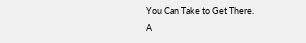You Can Take to Get There.
A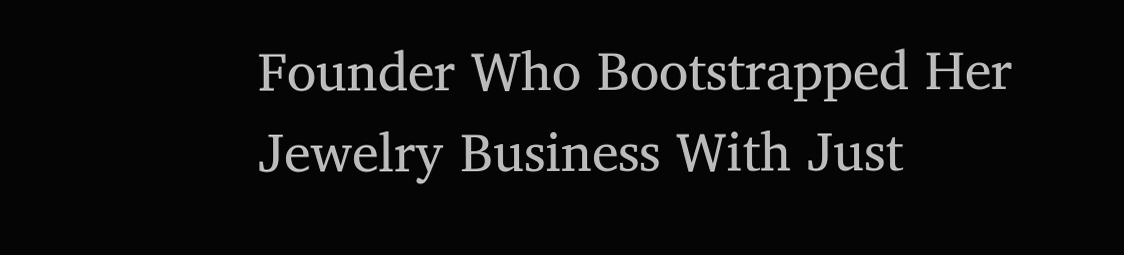Founder Who Bootstrapped Her Jewelry Business With Just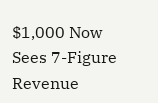$1,000 Now Sees 7-Figure Revenue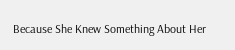Because She Knew Something About Her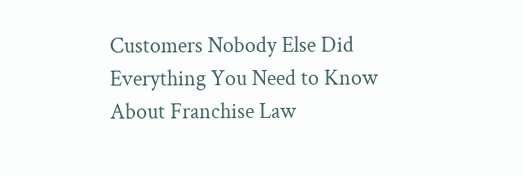Customers Nobody Else Did
Everything You Need to Know About Franchise Law